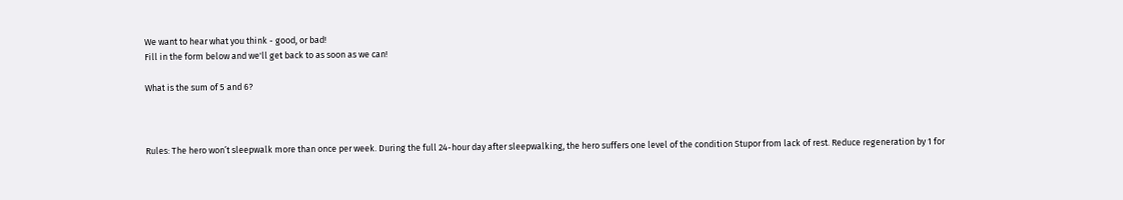We want to hear what you think - good, or bad!
Fill in the form below and we'll get back to as soon as we can!

What is the sum of 5 and 6?



Rules: The hero won’t sleepwalk more than once per week. During the full 24-hour day after sleepwalking, the hero suffers one level of the condition Stupor from lack of rest. Reduce regeneration by 1 for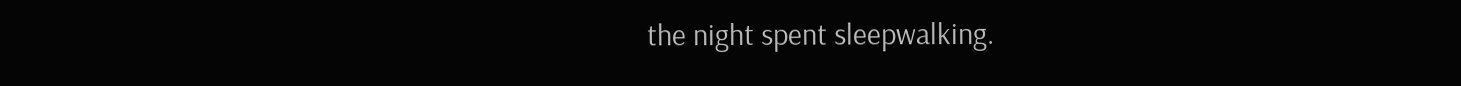the night spent sleepwalking.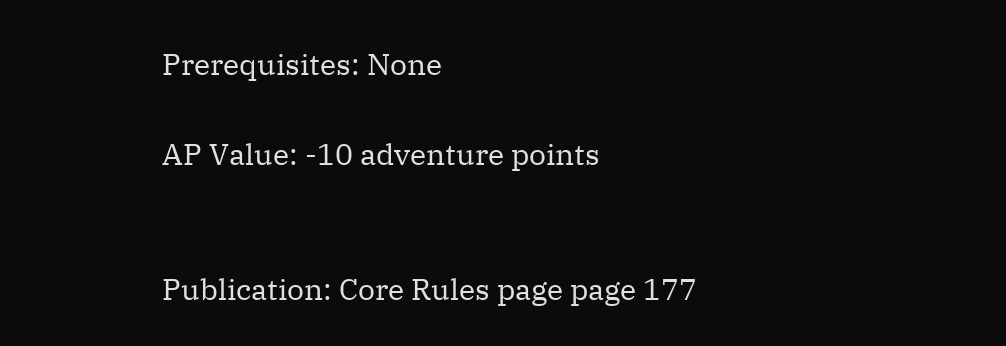Prerequisites: None

AP Value: -10 adventure points


Publication: Core Rules page page 177